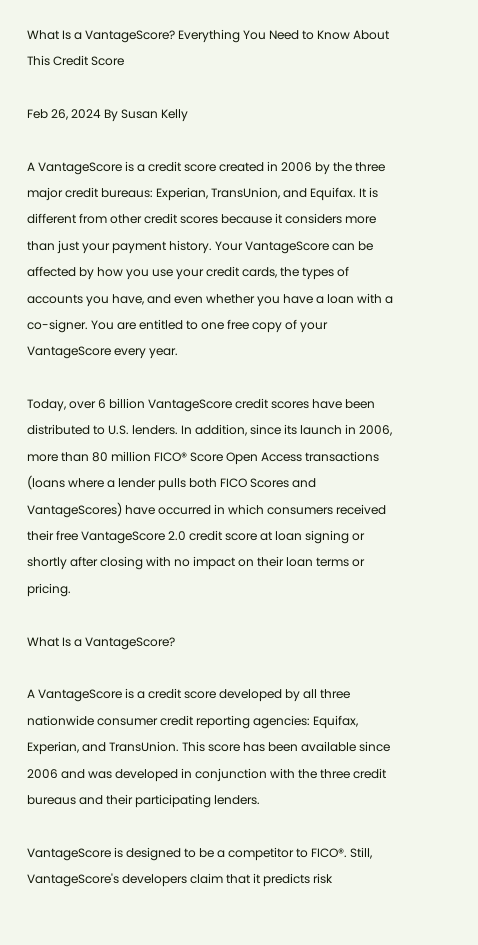What Is a VantageScore? Everything You Need to Know About This Credit Score

Feb 26, 2024 By Susan Kelly

A VantageScore is a credit score created in 2006 by the three major credit bureaus: Experian, TransUnion, and Equifax. It is different from other credit scores because it considers more than just your payment history. Your VantageScore can be affected by how you use your credit cards, the types of accounts you have, and even whether you have a loan with a co-signer. You are entitled to one free copy of your VantageScore every year.

Today, over 6 billion VantageScore credit scores have been distributed to U.S. lenders. In addition, since its launch in 2006, more than 80 million FICO® Score Open Access transactions (loans where a lender pulls both FICO Scores and VantageScores) have occurred in which consumers received their free VantageScore 2.0 credit score at loan signing or shortly after closing with no impact on their loan terms or pricing.

What Is a VantageScore?

A VantageScore is a credit score developed by all three nationwide consumer credit reporting agencies: Equifax, Experian, and TransUnion. This score has been available since 2006 and was developed in conjunction with the three credit bureaus and their participating lenders.

VantageScore is designed to be a competitor to FICO®. Still, VantageScore's developers claim that it predicts risk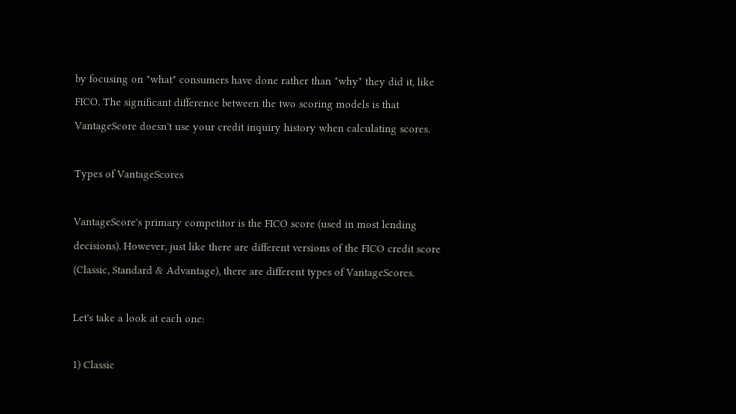by focusing on "what" consumers have done rather than "why" they did it, like FICO. The significant difference between the two scoring models is that VantageScore doesn't use your credit inquiry history when calculating scores.

Types of VantageScores

VantageScore's primary competitor is the FICO score (used in most lending decisions). However, just like there are different versions of the FICO credit score (Classic, Standard & Advantage), there are different types of VantageScores.

Let's take a look at each one:

1) Classic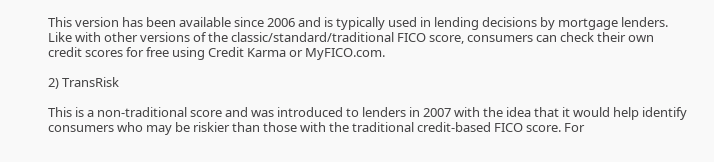This version has been available since 2006 and is typically used in lending decisions by mortgage lenders. Like with other versions of the classic/standard/traditional FICO score, consumers can check their own credit scores for free using Credit Karma or MyFICO.com.

2) TransRisk

This is a non-traditional score and was introduced to lenders in 2007 with the idea that it would help identify consumers who may be riskier than those with the traditional credit-based FICO score. For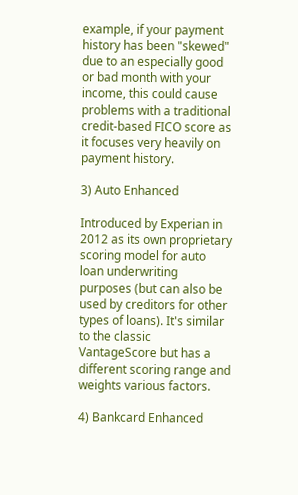example, if your payment history has been "skewed" due to an especially good or bad month with your income, this could cause problems with a traditional credit-based FICO score as it focuses very heavily on payment history.

3) Auto Enhanced

Introduced by Experian in 2012 as its own proprietary scoring model for auto loan underwriting purposes (but can also be used by creditors for other types of loans). It's similar to the classic VantageScore but has a different scoring range and weights various factors.

4) Bankcard Enhanced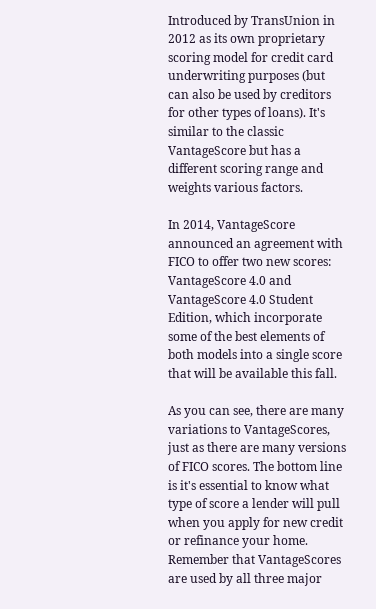Introduced by TransUnion in 2012 as its own proprietary scoring model for credit card underwriting purposes (but can also be used by creditors for other types of loans). It's similar to the classic VantageScore but has a different scoring range and weights various factors.

In 2014, VantageScore announced an agreement with FICO to offer two new scores: VantageScore 4.0 and VantageScore 4.0 Student Edition, which incorporate some of the best elements of both models into a single score that will be available this fall.

As you can see, there are many variations to VantageScores, just as there are many versions of FICO scores. The bottom line is it's essential to know what type of score a lender will pull when you apply for new credit or refinance your home. Remember that VantageScores are used by all three major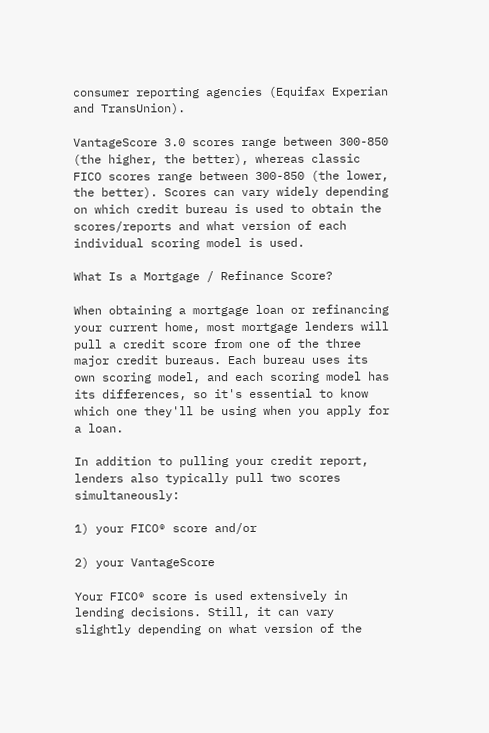consumer reporting agencies (Equifax Experian and TransUnion).

VantageScore 3.0 scores range between 300-850 (the higher, the better), whereas classic FICO scores range between 300-850 (the lower, the better). Scores can vary widely depending on which credit bureau is used to obtain the scores/reports and what version of each individual scoring model is used.

What Is a Mortgage / Refinance Score?

When obtaining a mortgage loan or refinancing your current home, most mortgage lenders will pull a credit score from one of the three major credit bureaus. Each bureau uses its own scoring model, and each scoring model has its differences, so it's essential to know which one they'll be using when you apply for a loan.

In addition to pulling your credit report, lenders also typically pull two scores simultaneously:

1) your FICO® score and/or

2) your VantageScore

Your FICO® score is used extensively in lending decisions. Still, it can vary slightly depending on what version of the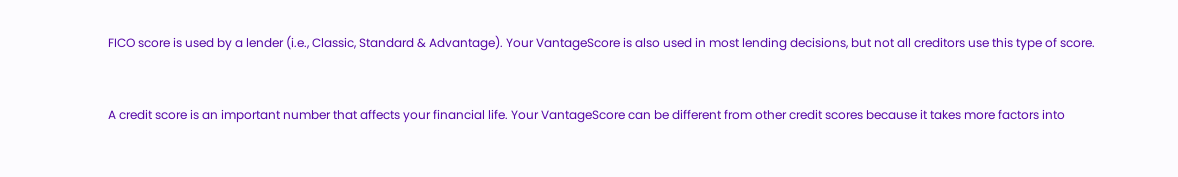FICO score is used by a lender (i.e., Classic, Standard & Advantage). Your VantageScore is also used in most lending decisions, but not all creditors use this type of score.


A credit score is an important number that affects your financial life. Your VantageScore can be different from other credit scores because it takes more factors into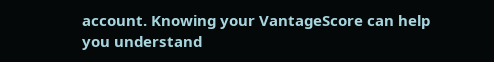account. Knowing your VantageScore can help you understand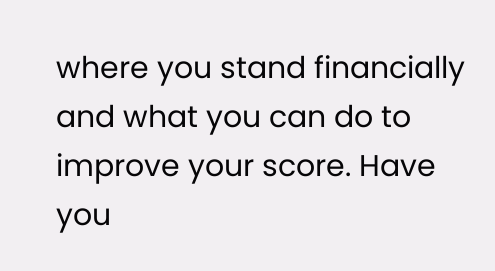where you stand financially and what you can do to improve your score. Have you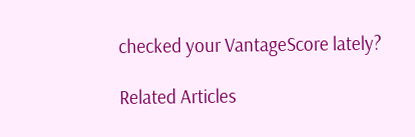checked your VantageScore lately?

Related Articles